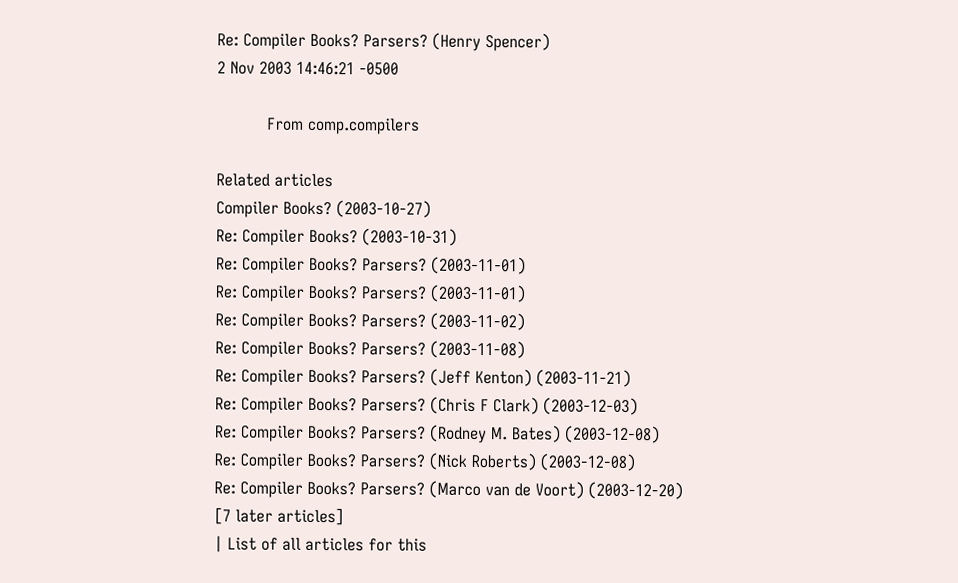Re: Compiler Books? Parsers? (Henry Spencer)
2 Nov 2003 14:46:21 -0500

          From comp.compilers

Related articles
Compiler Books? (2003-10-27)
Re: Compiler Books? (2003-10-31)
Re: Compiler Books? Parsers? (2003-11-01)
Re: Compiler Books? Parsers? (2003-11-01)
Re: Compiler Books? Parsers? (2003-11-02)
Re: Compiler Books? Parsers? (2003-11-08)
Re: Compiler Books? Parsers? (Jeff Kenton) (2003-11-21)
Re: Compiler Books? Parsers? (Chris F Clark) (2003-12-03)
Re: Compiler Books? Parsers? (Rodney M. Bates) (2003-12-08)
Re: Compiler Books? Parsers? (Nick Roberts) (2003-12-08)
Re: Compiler Books? Parsers? (Marco van de Voort) (2003-12-20)
[7 later articles]
| List of all articles for this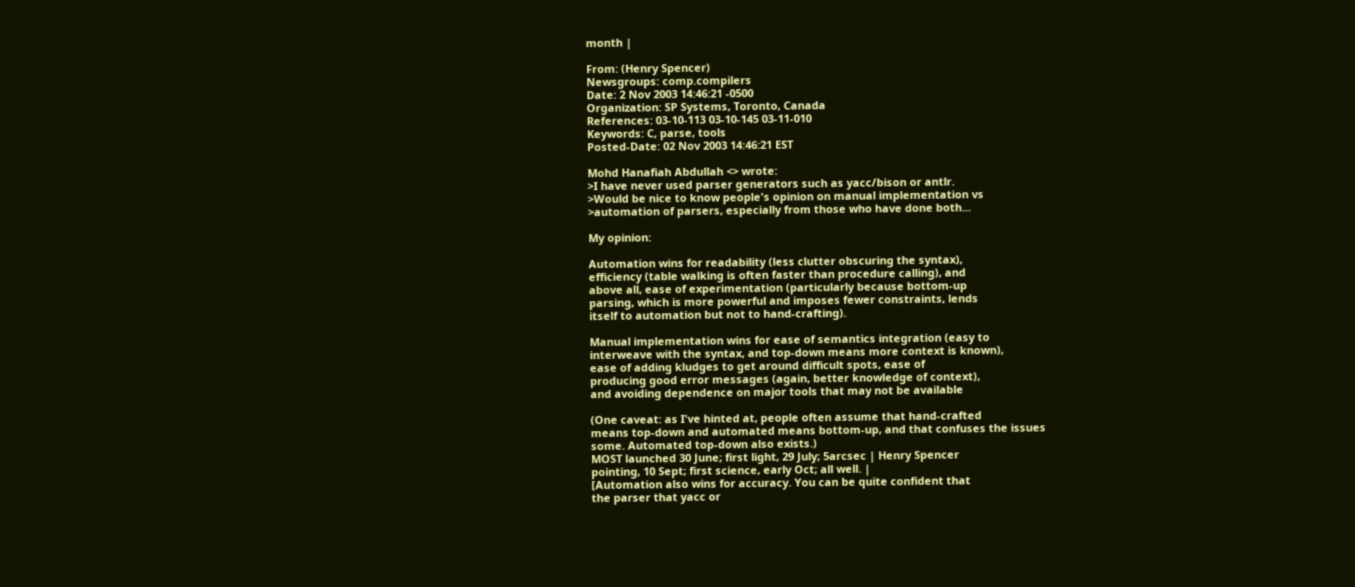month |

From: (Henry Spencer)
Newsgroups: comp.compilers
Date: 2 Nov 2003 14:46:21 -0500
Organization: SP Systems, Toronto, Canada
References: 03-10-113 03-10-145 03-11-010
Keywords: C, parse, tools
Posted-Date: 02 Nov 2003 14:46:21 EST

Mohd Hanafiah Abdullah <> wrote:
>I have never used parser generators such as yacc/bison or antlr.
>Would be nice to know people's opinion on manual implementation vs
>automation of parsers, especially from those who have done both...

My opinion:

Automation wins for readability (less clutter obscuring the syntax),
efficiency (table walking is often faster than procedure calling), and
above all, ease of experimentation (particularly because bottom-up
parsing, which is more powerful and imposes fewer constraints, lends
itself to automation but not to hand-crafting).

Manual implementation wins for ease of semantics integration (easy to
interweave with the syntax, and top-down means more context is known),
ease of adding kludges to get around difficult spots, ease of
producing good error messages (again, better knowledge of context),
and avoiding dependence on major tools that may not be available

(One caveat: as I've hinted at, people often assume that hand-crafted
means top-down and automated means bottom-up, and that confuses the issues
some. Automated top-down also exists.)
MOST launched 30 June; first light, 29 July; 5arcsec | Henry Spencer
pointing, 10 Sept; first science, early Oct; all well. |
[Automation also wins for accuracy. You can be quite confident that
the parser that yacc or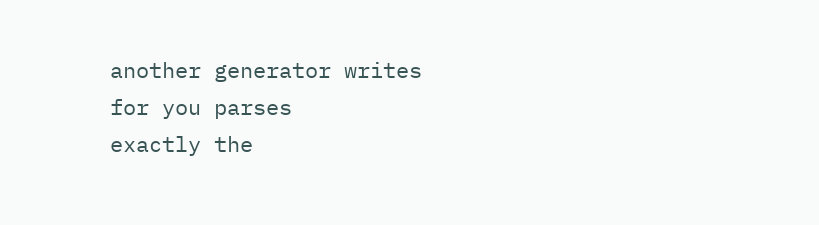another generator writes for you parses
exactly the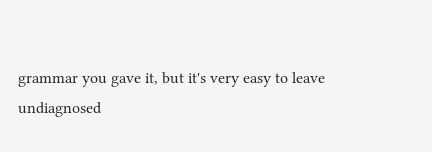grammar you gave it, but it's very easy to leave
undiagnosed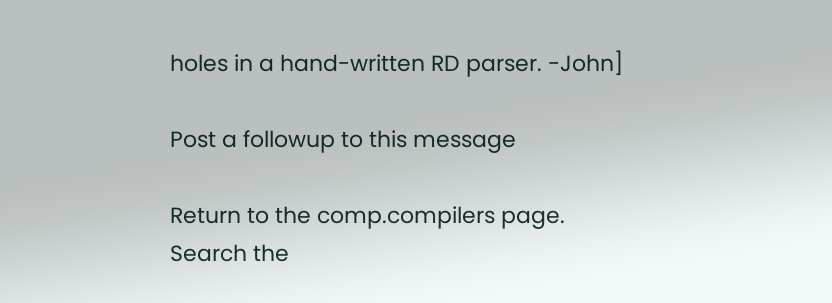holes in a hand-written RD parser. -John]

Post a followup to this message

Return to the comp.compilers page.
Search the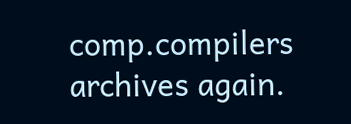comp.compilers archives again.